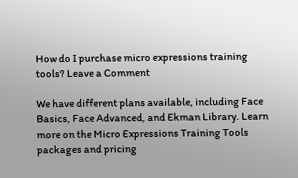How do I purchase micro expressions training tools? Leave a Comment

We have different plans available, including Face Basics, Face Advanced, and Ekman Library. Learn more on the Micro Expressions Training Tools packages and pricing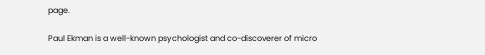page.

Paul Ekman is a well-known psychologist and co-discoverer of micro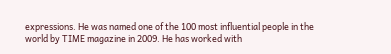expressions. He was named one of the 100 most influential people in the world by TIME magazine in 2009. He has worked with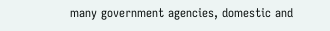many government agencies, domestic and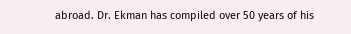abroad. Dr. Ekman has compiled over 50 years of his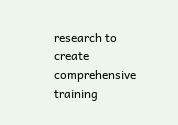research to create comprehensive training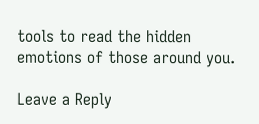tools to read the hidden emotions of those around you.

Leave a Reply